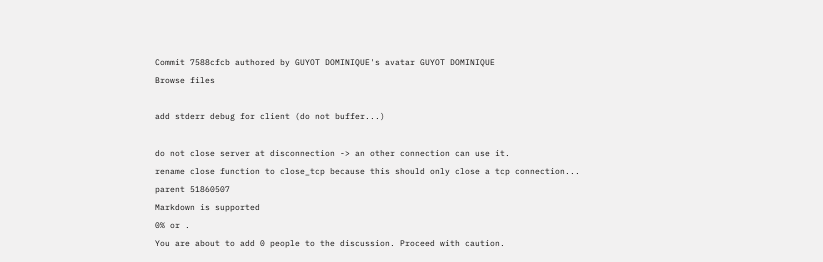Commit 7588cfcb authored by GUYOT DOMINIQUE's avatar GUYOT DOMINIQUE
Browse files

add stderr debug for client (do not buffer...)

do not close server at disconnection -> an other connection can use it.
rename close function to close_tcp because this should only close a tcp connection...
parent 51860507
Markdown is supported
0% or .
You are about to add 0 people to the discussion. Proceed with caution.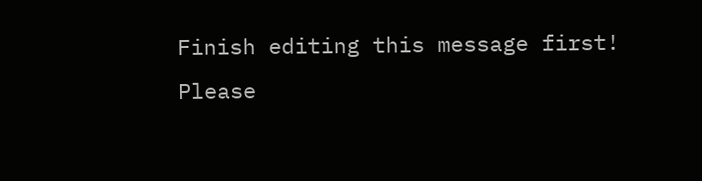Finish editing this message first!
Please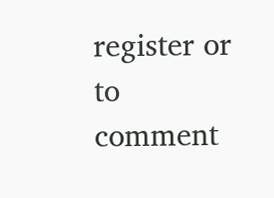register or to comment